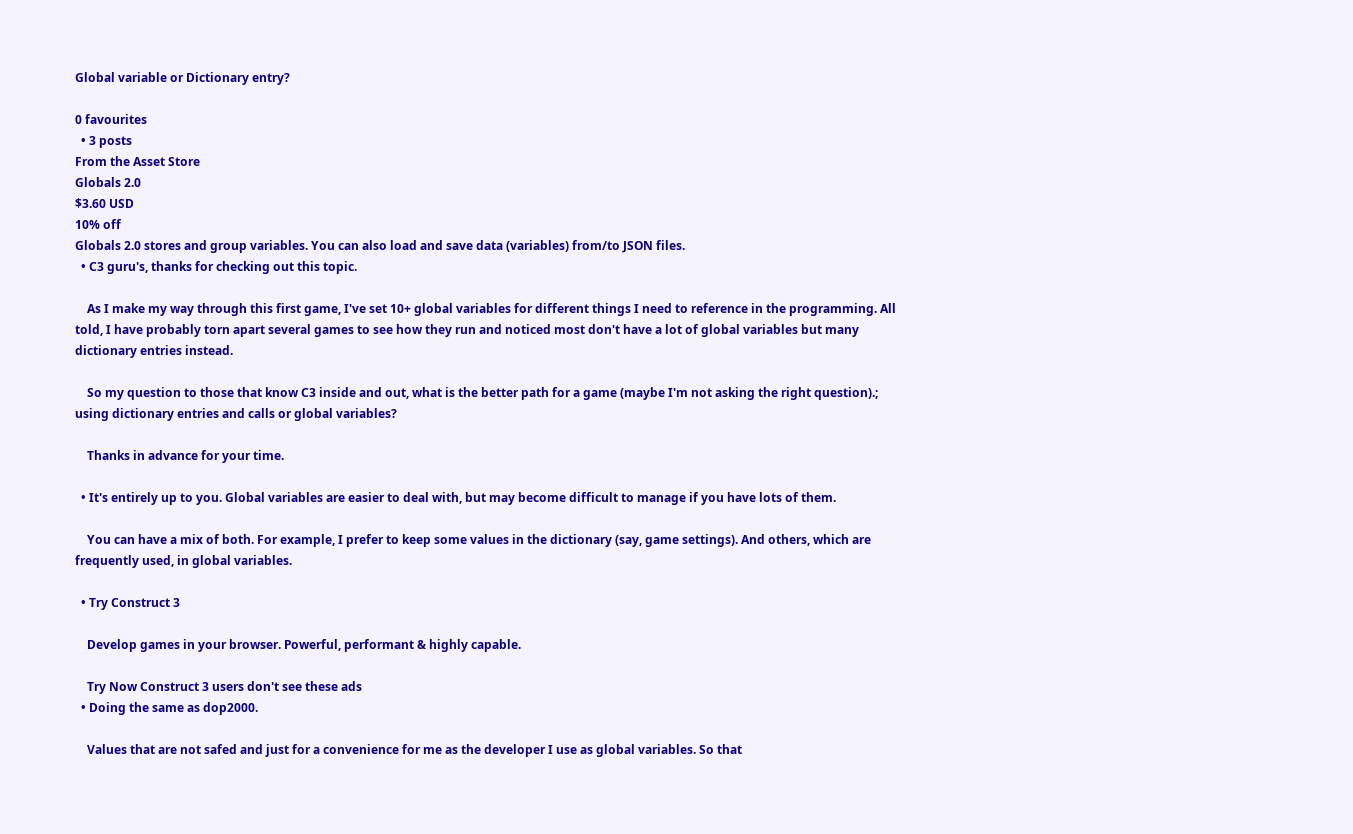Global variable or Dictionary entry?

0 favourites
  • 3 posts
From the Asset Store
Globals 2.0
$3.60 USD
10% off
Globals 2.0 stores and group variables. You can also load and save data (variables) from/to JSON files.
  • C3 guru's, thanks for checking out this topic.

    As I make my way through this first game, I've set 10+ global variables for different things I need to reference in the programming. All told, I have probably torn apart several games to see how they run and noticed most don't have a lot of global variables but many dictionary entries instead.

    So my question to those that know C3 inside and out, what is the better path for a game (maybe I'm not asking the right question).; using dictionary entries and calls or global variables?

    Thanks in advance for your time.

  • It's entirely up to you. Global variables are easier to deal with, but may become difficult to manage if you have lots of them.

    You can have a mix of both. For example, I prefer to keep some values in the dictionary (say, game settings). And others, which are frequently used, in global variables.

  • Try Construct 3

    Develop games in your browser. Powerful, performant & highly capable.

    Try Now Construct 3 users don't see these ads
  • Doing the same as dop2000.

    Values that are not safed and just for a convenience for me as the developer I use as global variables. So that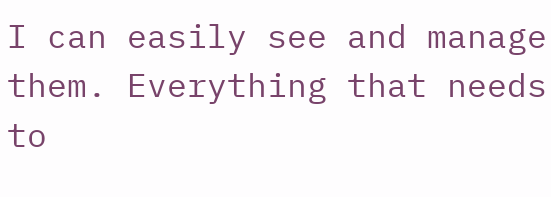I can easily see and manage them. Everything that needs to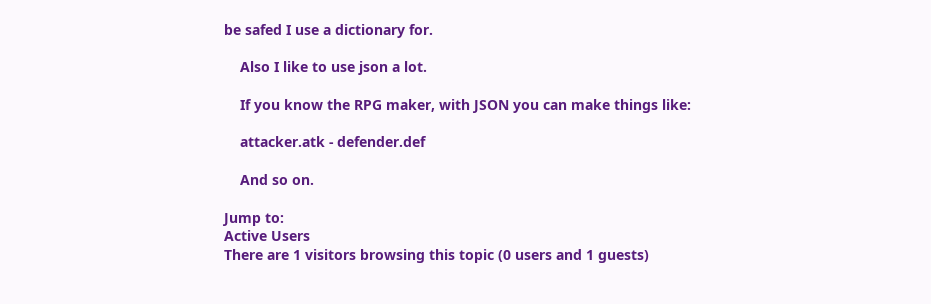be safed I use a dictionary for.

    Also I like to use json a lot.

    If you know the RPG maker, with JSON you can make things like:

    attacker.atk - defender.def

    And so on.

Jump to:
Active Users
There are 1 visitors browsing this topic (0 users and 1 guests)